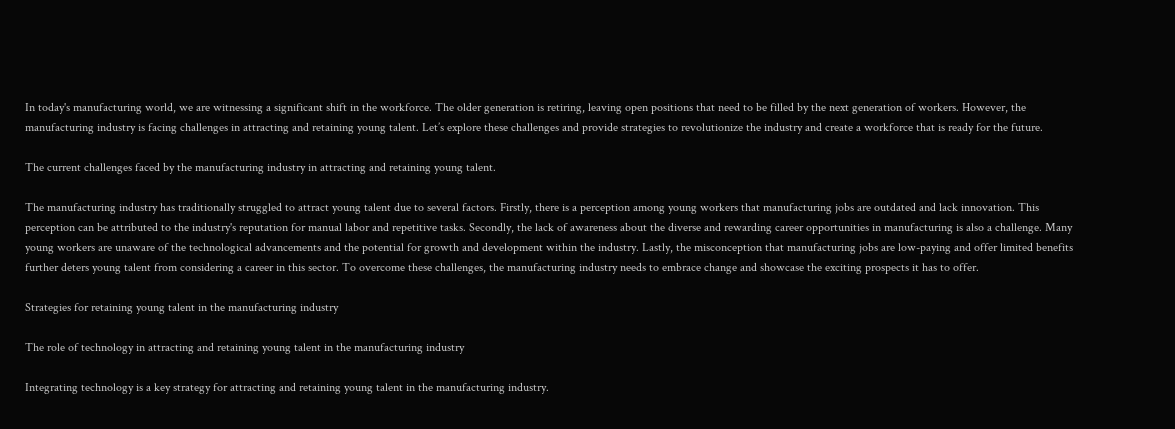In today's manufacturing world, we are witnessing a significant shift in the workforce. The older generation is retiring, leaving open positions that need to be filled by the next generation of workers. However, the manufacturing industry is facing challenges in attracting and retaining young talent. Let’s explore these challenges and provide strategies to revolutionize the industry and create a workforce that is ready for the future.

The current challenges faced by the manufacturing industry in attracting and retaining young talent.

The manufacturing industry has traditionally struggled to attract young talent due to several factors. Firstly, there is a perception among young workers that manufacturing jobs are outdated and lack innovation. This perception can be attributed to the industry's reputation for manual labor and repetitive tasks. Secondly, the lack of awareness about the diverse and rewarding career opportunities in manufacturing is also a challenge. Many young workers are unaware of the technological advancements and the potential for growth and development within the industry. Lastly, the misconception that manufacturing jobs are low-paying and offer limited benefits further deters young talent from considering a career in this sector. To overcome these challenges, the manufacturing industry needs to embrace change and showcase the exciting prospects it has to offer.

Strategies for retaining young talent in the manufacturing industry

The role of technology in attracting and retaining young talent in the manufacturing industry

Integrating technology is a key strategy for attracting and retaining young talent in the manufacturing industry.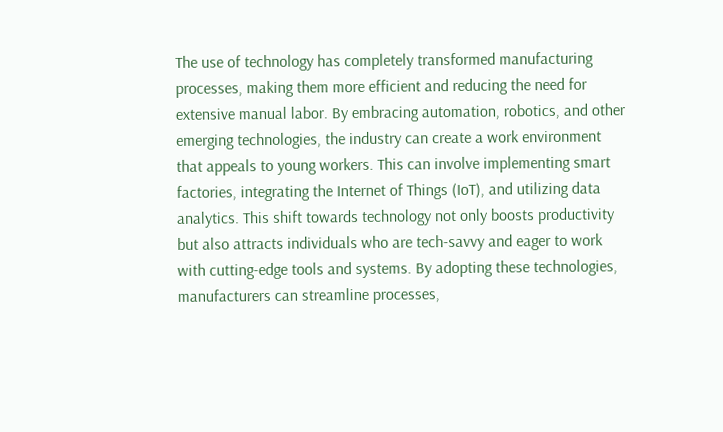The use of technology has completely transformed manufacturing processes, making them more efficient and reducing the need for extensive manual labor. By embracing automation, robotics, and other emerging technologies, the industry can create a work environment that appeals to young workers. This can involve implementing smart factories, integrating the Internet of Things (IoT), and utilizing data analytics. This shift towards technology not only boosts productivity but also attracts individuals who are tech-savvy and eager to work with cutting-edge tools and systems. By adopting these technologies, manufacturers can streamline processes,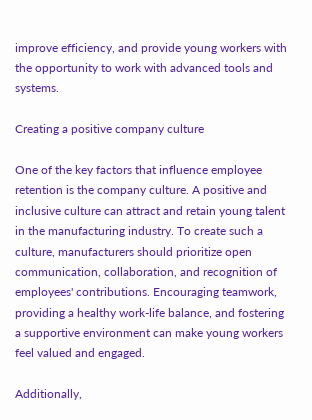improve efficiency, and provide young workers with the opportunity to work with advanced tools and systems.

Creating a positive company culture

One of the key factors that influence employee retention is the company culture. A positive and inclusive culture can attract and retain young talent in the manufacturing industry. To create such a culture, manufacturers should prioritize open communication, collaboration, and recognition of employees' contributions. Encouraging teamwork, providing a healthy work-life balance, and fostering a supportive environment can make young workers feel valued and engaged.

Additionally,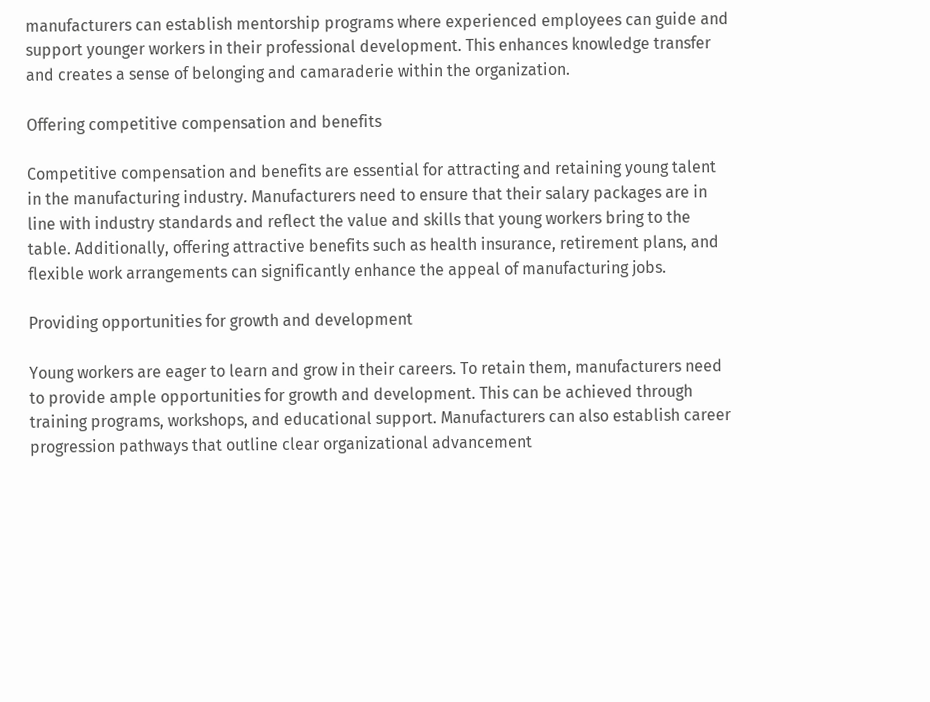manufacturers can establish mentorship programs where experienced employees can guide and support younger workers in their professional development. This enhances knowledge transfer and creates a sense of belonging and camaraderie within the organization.

Offering competitive compensation and benefits

Competitive compensation and benefits are essential for attracting and retaining young talent in the manufacturing industry. Manufacturers need to ensure that their salary packages are in line with industry standards and reflect the value and skills that young workers bring to the table. Additionally, offering attractive benefits such as health insurance, retirement plans, and flexible work arrangements can significantly enhance the appeal of manufacturing jobs.

Providing opportunities for growth and development

Young workers are eager to learn and grow in their careers. To retain them, manufacturers need to provide ample opportunities for growth and development. This can be achieved through training programs, workshops, and educational support. Manufacturers can also establish career progression pathways that outline clear organizational advancement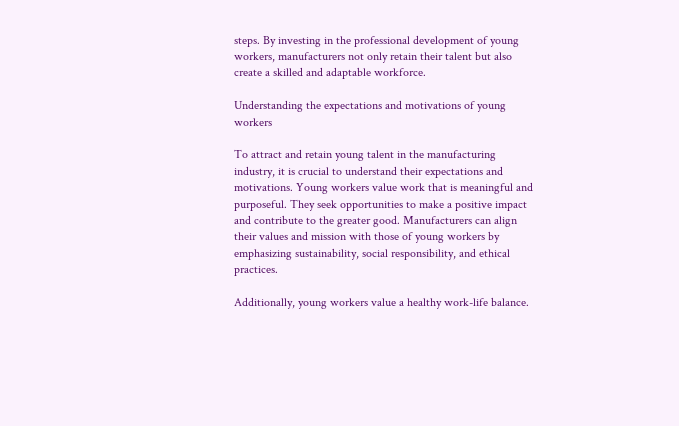steps. By investing in the professional development of young workers, manufacturers not only retain their talent but also create a skilled and adaptable workforce.

Understanding the expectations and motivations of young workers

To attract and retain young talent in the manufacturing industry, it is crucial to understand their expectations and motivations. Young workers value work that is meaningful and purposeful. They seek opportunities to make a positive impact and contribute to the greater good. Manufacturers can align their values and mission with those of young workers by emphasizing sustainability, social responsibility, and ethical practices.

Additionally, young workers value a healthy work-life balance.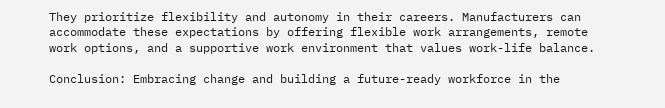They prioritize flexibility and autonomy in their careers. Manufacturers can accommodate these expectations by offering flexible work arrangements, remote work options, and a supportive work environment that values work-life balance.

Conclusion: Embracing change and building a future-ready workforce in the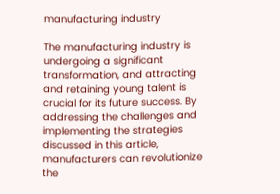manufacturing industry

The manufacturing industry is undergoing a significant transformation, and attracting and retaining young talent is crucial for its future success. By addressing the challenges and implementing the strategies discussed in this article, manufacturers can revolutionize the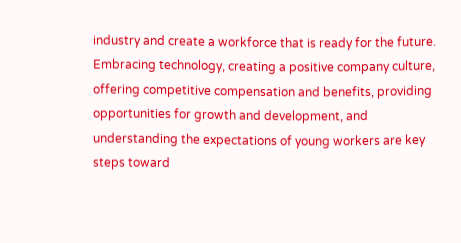industry and create a workforce that is ready for the future. Embracing technology, creating a positive company culture, offering competitive compensation and benefits, providing opportunities for growth and development, and understanding the expectations of young workers are key steps toward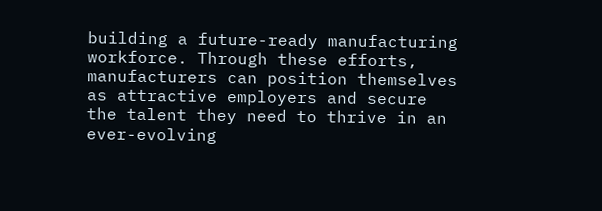building a future-ready manufacturing workforce. Through these efforts, manufacturers can position themselves as attractive employers and secure the talent they need to thrive in an ever-evolving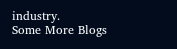industry.
Some More Blogs